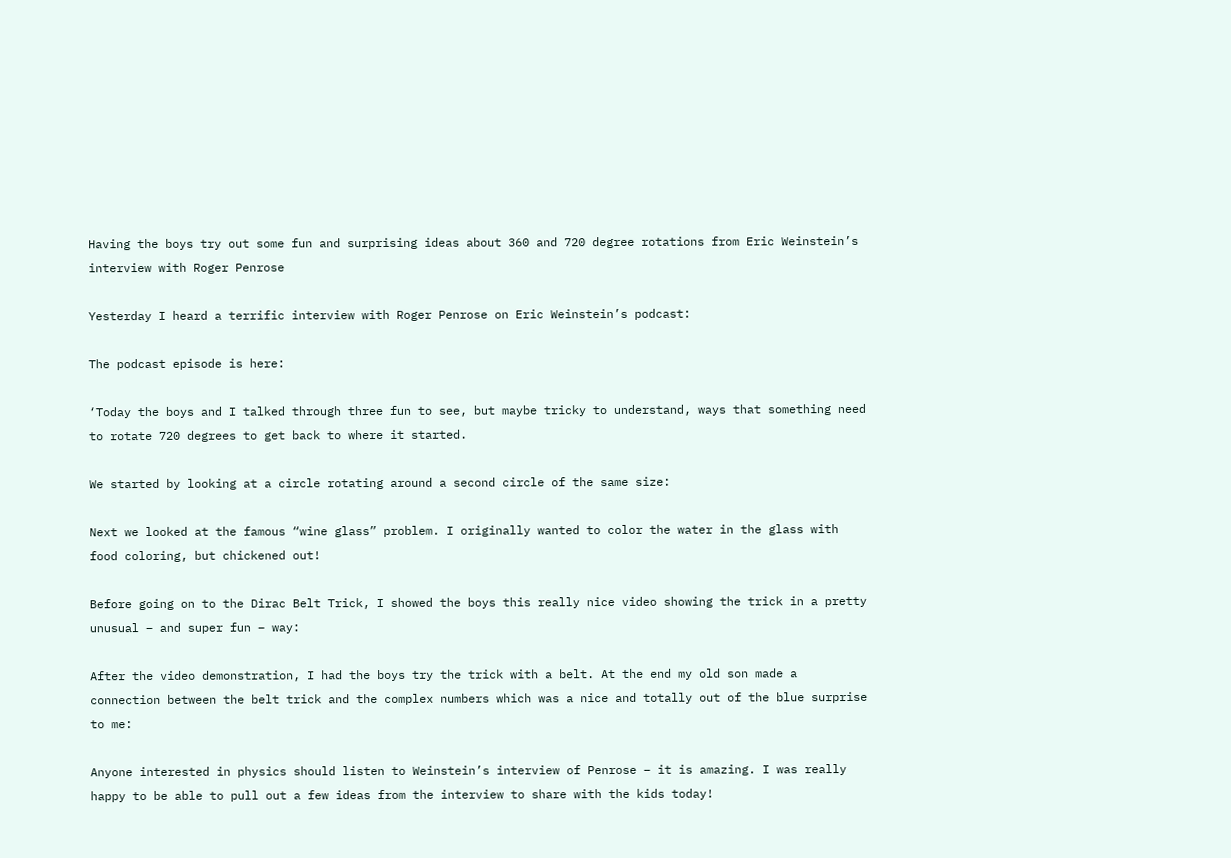Having the boys try out some fun and surprising ideas about 360 and 720 degree rotations from Eric Weinstein’s interview with Roger Penrose

Yesterday I heard a terrific interview with Roger Penrose on Eric Weinstein’s podcast:

The podcast episode is here:

‘Today the boys and I talked through three fun to see, but maybe tricky to understand, ways that something need to rotate 720 degrees to get back to where it started.

We started by looking at a circle rotating around a second circle of the same size:

Next we looked at the famous “wine glass” problem. I originally wanted to color the water in the glass with food coloring, but chickened out!

Before going on to the Dirac Belt Trick, I showed the boys this really nice video showing the trick in a pretty unusual – and super fun – way:

After the video demonstration, I had the boys try the trick with a belt. At the end my old son made a connection between the belt trick and the complex numbers which was a nice and totally out of the blue surprise to me:

Anyone interested in physics should listen to Weinstein’s interview of Penrose – it is amazing. I was really happy to be able to pull out a few ideas from the interview to share with the kids today!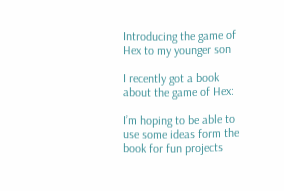Introducing the game of Hex to my younger son

I recently got a book about the game of Hex:

I’m hoping to be able to use some ideas form the book for fun projects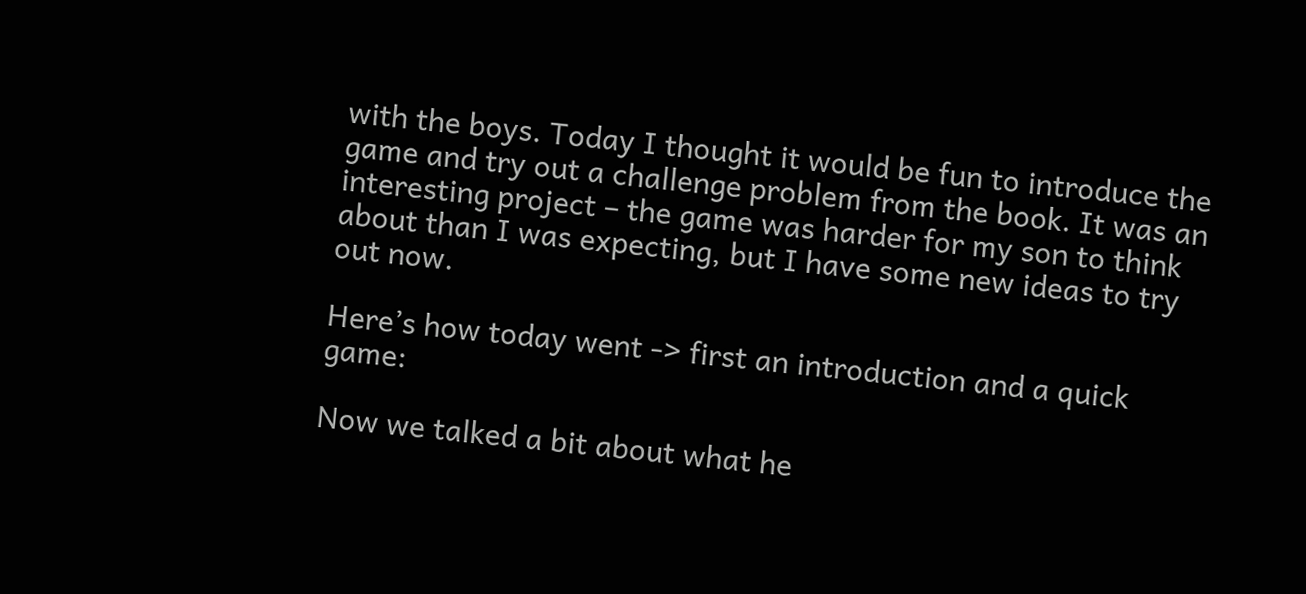with the boys. Today I thought it would be fun to introduce the game and try out a challenge problem from the book. It was an interesting project – the game was harder for my son to think about than I was expecting, but I have some new ideas to try out now.

Here’s how today went -> first an introduction and a quick game:

Now we talked a bit about what he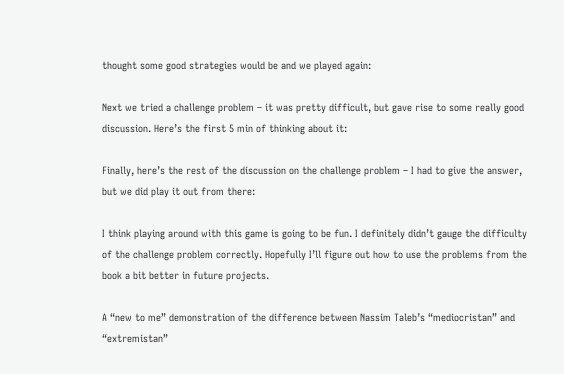thought some good strategies would be and we played again:

Next we tried a challenge problem – it was pretty difficult, but gave rise to some really good discussion. Here’s the first 5 min of thinking about it:

Finally, here’s the rest of the discussion on the challenge problem – I had to give the answer, but we did play it out from there:

I think playing around with this game is going to be fun. I definitely didn’t gauge the difficulty of the challenge problem correctly. Hopefully I’ll figure out how to use the problems from the book a bit better in future projects.

A “new to me” demonstration of the difference between Nassim Taleb’s “mediocristan” and “extremistan”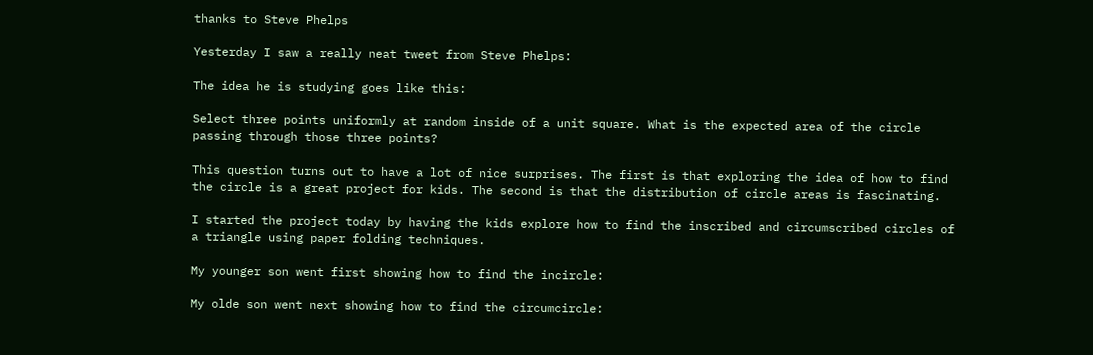thanks to Steve Phelps

Yesterday I saw a really neat tweet from Steve Phelps:

The idea he is studying goes like this:

Select three points uniformly at random inside of a unit square. What is the expected area of the circle passing through those three points?

This question turns out to have a lot of nice surprises. The first is that exploring the idea of how to find the circle is a great project for kids. The second is that the distribution of circle areas is fascinating.

I started the project today by having the kids explore how to find the inscribed and circumscribed circles of a triangle using paper folding techniques.

My younger son went first showing how to find the incircle:

My olde son went next showing how to find the circumcircle: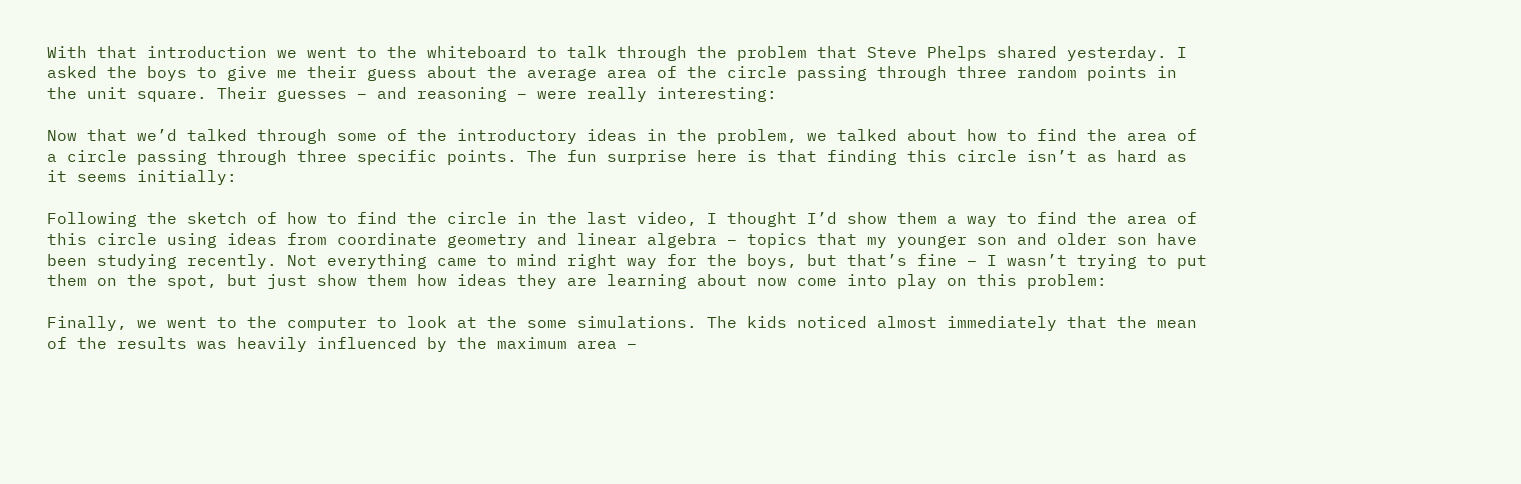With that introduction we went to the whiteboard to talk through the problem that Steve Phelps shared yesterday. I asked the boys to give me their guess about the average area of the circle passing through three random points in the unit square. Their guesses – and reasoning – were really interesting:

Now that we’d talked through some of the introductory ideas in the problem, we talked about how to find the area of a circle passing through three specific points. The fun surprise here is that finding this circle isn’t as hard as it seems initially:

Following the sketch of how to find the circle in the last video, I thought I’d show them a way to find the area of this circle using ideas from coordinate geometry and linear algebra – topics that my younger son and older son have been studying recently. Not everything came to mind right way for the boys, but that’s fine – I wasn’t trying to put them on the spot, but just show them how ideas they are learning about now come into play on this problem:

Finally, we went to the computer to look at the some simulations. The kids noticed almost immediately that the mean of the results was heavily influenced by the maximum area –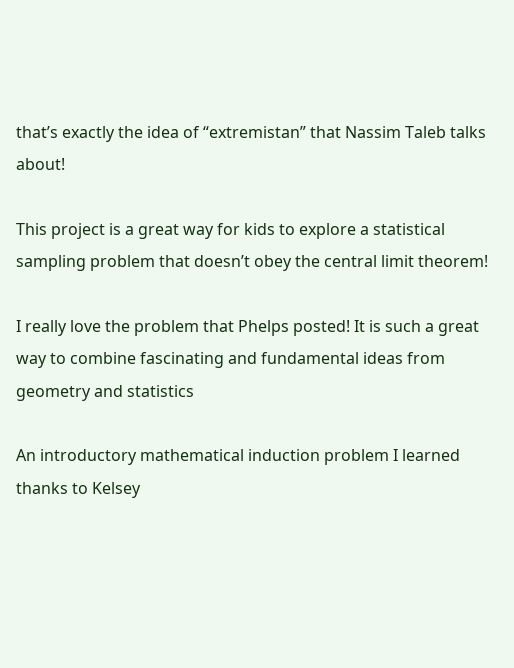that’s exactly the idea of “extremistan” that Nassim Taleb talks about!

This project is a great way for kids to explore a statistical sampling problem that doesn’t obey the central limit theorem!

I really love the problem that Phelps posted! It is such a great way to combine fascinating and fundamental ideas from geometry and statistics

An introductory mathematical induction problem I learned thanks to Kelsey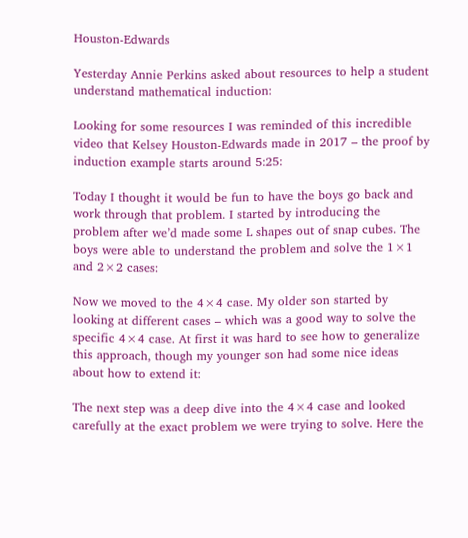Houston-Edwards

Yesterday Annie Perkins asked about resources to help a student understand mathematical induction:

Looking for some resources I was reminded of this incredible video that Kelsey Houston-Edwards made in 2017 – the proof by induction example starts around 5:25:

Today I thought it would be fun to have the boys go back and work through that problem. I started by introducing the problem after we’d made some L shapes out of snap cubes. The boys were able to understand the problem and solve the 1×1 and 2×2 cases:

Now we moved to the 4×4 case. My older son started by looking at different cases – which was a good way to solve the specific 4×4 case. At first it was hard to see how to generalize this approach, though my younger son had some nice ideas about how to extend it:

The next step was a deep dive into the 4×4 case and looked carefully at the exact problem we were trying to solve. Here the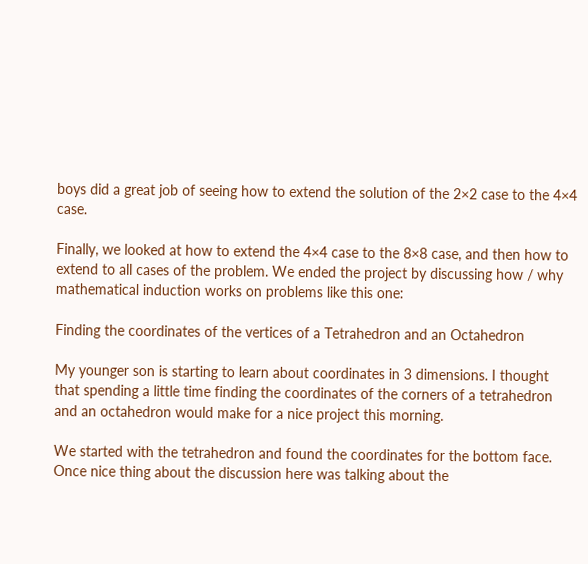boys did a great job of seeing how to extend the solution of the 2×2 case to the 4×4 case.

Finally, we looked at how to extend the 4×4 case to the 8×8 case, and then how to extend to all cases of the problem. We ended the project by discussing how / why mathematical induction works on problems like this one:

Finding the coordinates of the vertices of a Tetrahedron and an Octahedron

My younger son is starting to learn about coordinates in 3 dimensions. I thought that spending a little time finding the coordinates of the corners of a tetrahedron and an octahedron would make for a nice project this morning.

We started with the tetrahedron and found the coordinates for the bottom face. Once nice thing about the discussion here was talking about the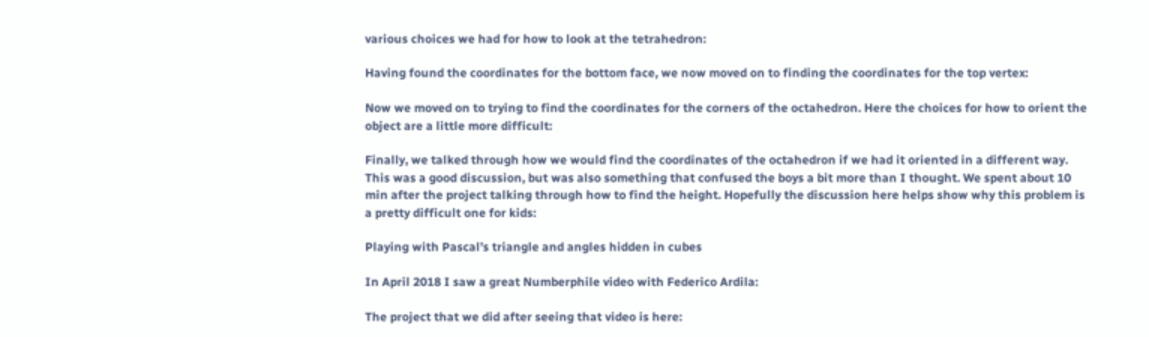various choices we had for how to look at the tetrahedron:

Having found the coordinates for the bottom face, we now moved on to finding the coordinates for the top vertex:

Now we moved on to trying to find the coordinates for the corners of the octahedron. Here the choices for how to orient the object are a little more difficult:

Finally, we talked through how we would find the coordinates of the octahedron if we had it oriented in a different way. This was a good discussion, but was also something that confused the boys a bit more than I thought. We spent about 10 min after the project talking through how to find the height. Hopefully the discussion here helps show why this problem is a pretty difficult one for kids:

Playing with Pascal’s triangle and angles hidden in cubes

In April 2018 I saw a great Numberphile video with Federico Ardila:

The project that we did after seeing that video is here: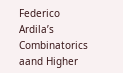Federico Ardila’s Combinatorics aand Higher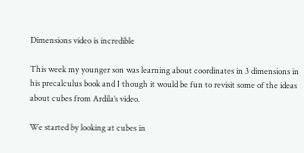Dimensions video is incredible

This week my younger son was learning about coordinates in 3 dimensions in his precalculus book and I though it would be fun to revisit some of the ideas about cubes from Ardila’s video.

We started by looking at cubes in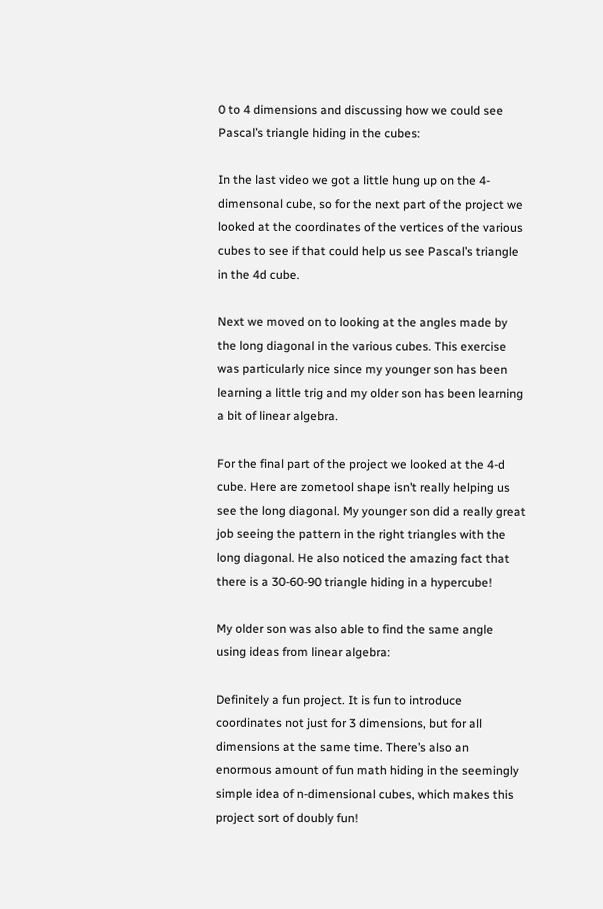0 to 4 dimensions and discussing how we could see Pascal’s triangle hiding in the cubes:

In the last video we got a little hung up on the 4-dimensonal cube, so for the next part of the project we looked at the coordinates of the vertices of the various cubes to see if that could help us see Pascal’s triangle in the 4d cube.

Next we moved on to looking at the angles made by the long diagonal in the various cubes. This exercise was particularly nice since my younger son has been learning a little trig and my older son has been learning a bit of linear algebra.

For the final part of the project we looked at the 4-d cube. Here are zometool shape isn’t really helping us see the long diagonal. My younger son did a really great job seeing the pattern in the right triangles with the long diagonal. He also noticed the amazing fact that there is a 30-60-90 triangle hiding in a hypercube!

My older son was also able to find the same angle using ideas from linear algebra:

Definitely a fun project. It is fun to introduce coordinates not just for 3 dimensions, but for all dimensions at the same time. There’s also an enormous amount of fun math hiding in the seemingly simple idea of n-dimensional cubes, which makes this project sort of doubly fun!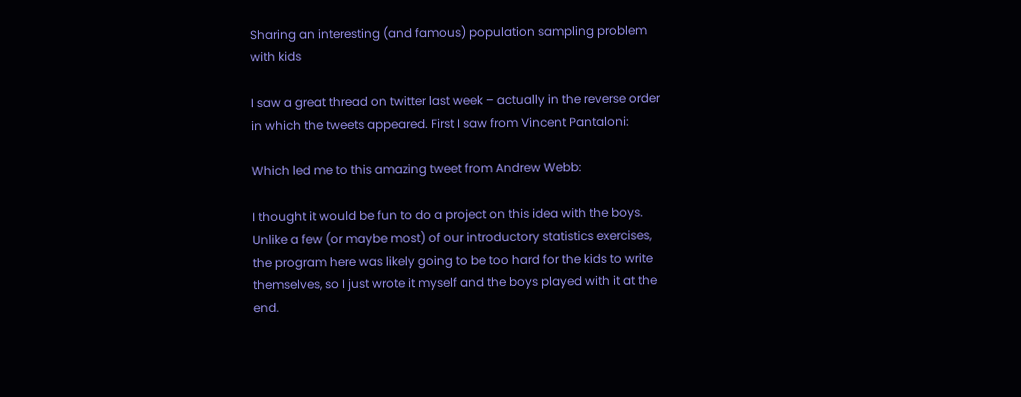Sharing an interesting (and famous) population sampling problem with kids

I saw a great thread on twitter last week – actually in the reverse order in which the tweets appeared. First I saw from Vincent Pantaloni:

Which led me to this amazing tweet from Andrew Webb:

I thought it would be fun to do a project on this idea with the boys. Unlike a few (or maybe most) of our introductory statistics exercises, the program here was likely going to be too hard for the kids to write themselves, so I just wrote it myself and the boys played with it at the end.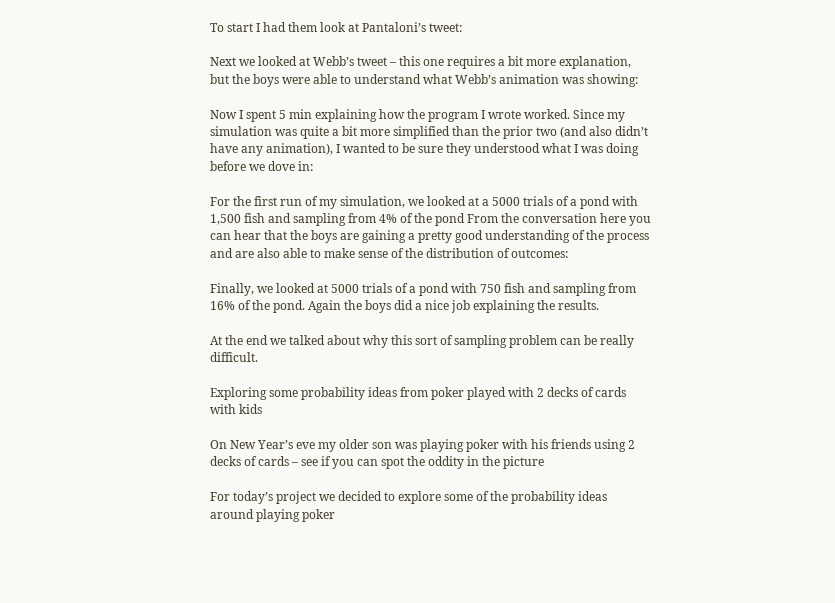To start I had them look at Pantaloni’s tweet:

Next we looked at Webb’s tweet – this one requires a bit more explanation, but the boys were able to understand what Webb’s animation was showing:

Now I spent 5 min explaining how the program I wrote worked. Since my simulation was quite a bit more simplified than the prior two (and also didn’t have any animation), I wanted to be sure they understood what I was doing before we dove in:

For the first run of my simulation, we looked at a 5000 trials of a pond with 1,500 fish and sampling from 4% of the pond From the conversation here you can hear that the boys are gaining a pretty good understanding of the process and are also able to make sense of the distribution of outcomes:

Finally, we looked at 5000 trials of a pond with 750 fish and sampling from 16% of the pond. Again the boys did a nice job explaining the results.

At the end we talked about why this sort of sampling problem can be really difficult.

Exploring some probability ideas from poker played with 2 decks of cards with kids

On New Year’s eve my older son was playing poker with his friends using 2 decks of cards – see if you can spot the oddity in the picture

For today’s project we decided to explore some of the probability ideas around playing poker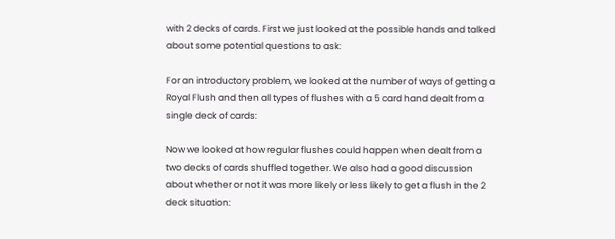with 2 decks of cards. First we just looked at the possible hands and talked about some potential questions to ask:

For an introductory problem, we looked at the number of ways of getting a Royal Flush and then all types of flushes with a 5 card hand dealt from a single deck of cards:

Now we looked at how regular flushes could happen when dealt from a two decks of cards shuffled together. We also had a good discussion about whether or not it was more likely or less likely to get a flush in the 2 deck situation: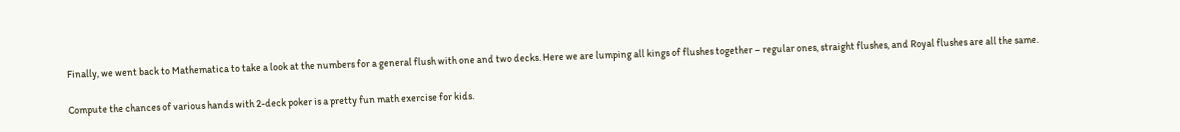Finally, we went back to Mathematica to take a look at the numbers for a general flush with one and two decks. Here we are lumping all kings of flushes together – regular ones, straight flushes, and Royal flushes are all the same.

Compute the chances of various hands with 2-deck poker is a pretty fun math exercise for kids.